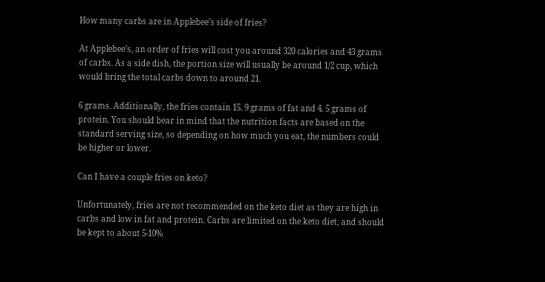How many carbs are in Applebee’s side of fries?

At Applebee’s, an order of fries will cost you around 320 calories and 43 grams of carbs. As a side dish, the portion size will usually be around 1/2 cup, which would bring the total carbs down to around 21.

6 grams. Additionally, the fries contain 15. 9 grams of fat and 4. 5 grams of protein. You should bear in mind that the nutrition facts are based on the standard serving size, so depending on how much you eat, the numbers could be higher or lower.

Can I have a couple fries on keto?

Unfortunately, fries are not recommended on the keto diet as they are high in carbs and low in fat and protein. Carbs are limited on the keto diet, and should be kept to about 5-10%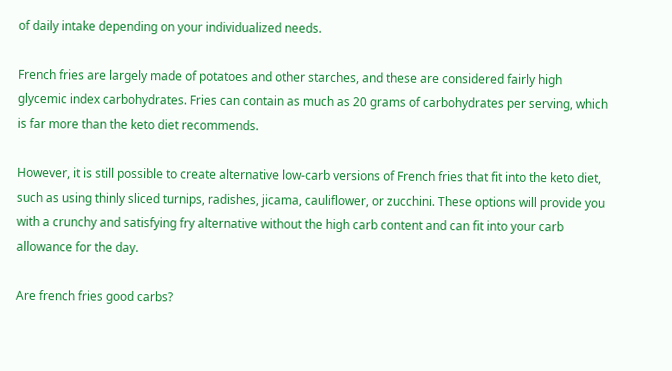of daily intake depending on your individualized needs.

French fries are largely made of potatoes and other starches, and these are considered fairly high glycemic index carbohydrates. Fries can contain as much as 20 grams of carbohydrates per serving, which is far more than the keto diet recommends.

However, it is still possible to create alternative low-carb versions of French fries that fit into the keto diet, such as using thinly sliced turnips, radishes, jicama, cauliflower, or zucchini. These options will provide you with a crunchy and satisfying fry alternative without the high carb content and can fit into your carb allowance for the day.

Are french fries good carbs?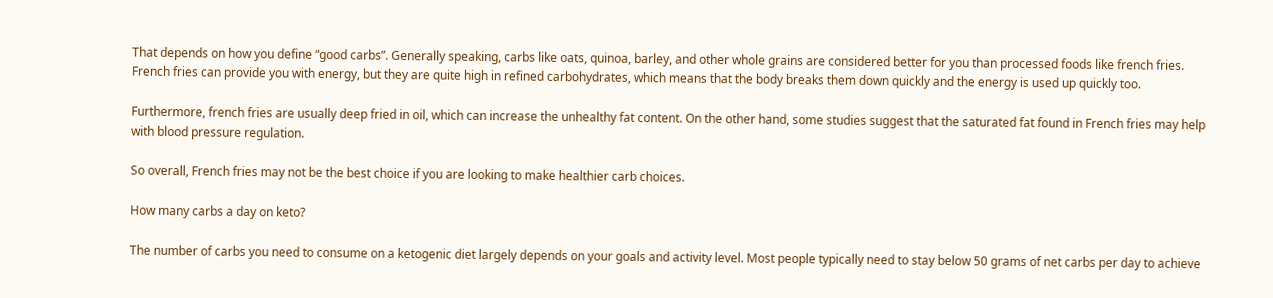That depends on how you define “good carbs”. Generally speaking, carbs like oats, quinoa, barley, and other whole grains are considered better for you than processed foods like french fries. French fries can provide you with energy, but they are quite high in refined carbohydrates, which means that the body breaks them down quickly and the energy is used up quickly too.

Furthermore, french fries are usually deep fried in oil, which can increase the unhealthy fat content. On the other hand, some studies suggest that the saturated fat found in French fries may help with blood pressure regulation.

So overall, French fries may not be the best choice if you are looking to make healthier carb choices.

How many carbs a day on keto?

The number of carbs you need to consume on a ketogenic diet largely depends on your goals and activity level. Most people typically need to stay below 50 grams of net carbs per day to achieve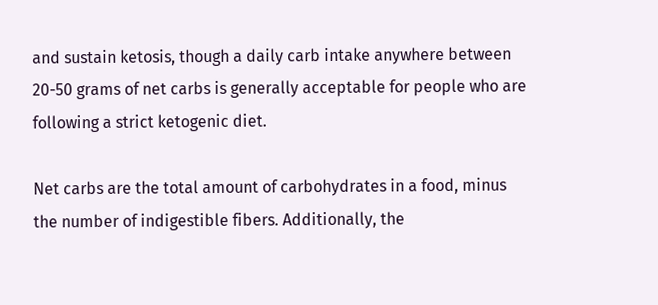and sustain ketosis, though a daily carb intake anywhere between 20-50 grams of net carbs is generally acceptable for people who are following a strict ketogenic diet.

Net carbs are the total amount of carbohydrates in a food, minus the number of indigestible fibers. Additionally, the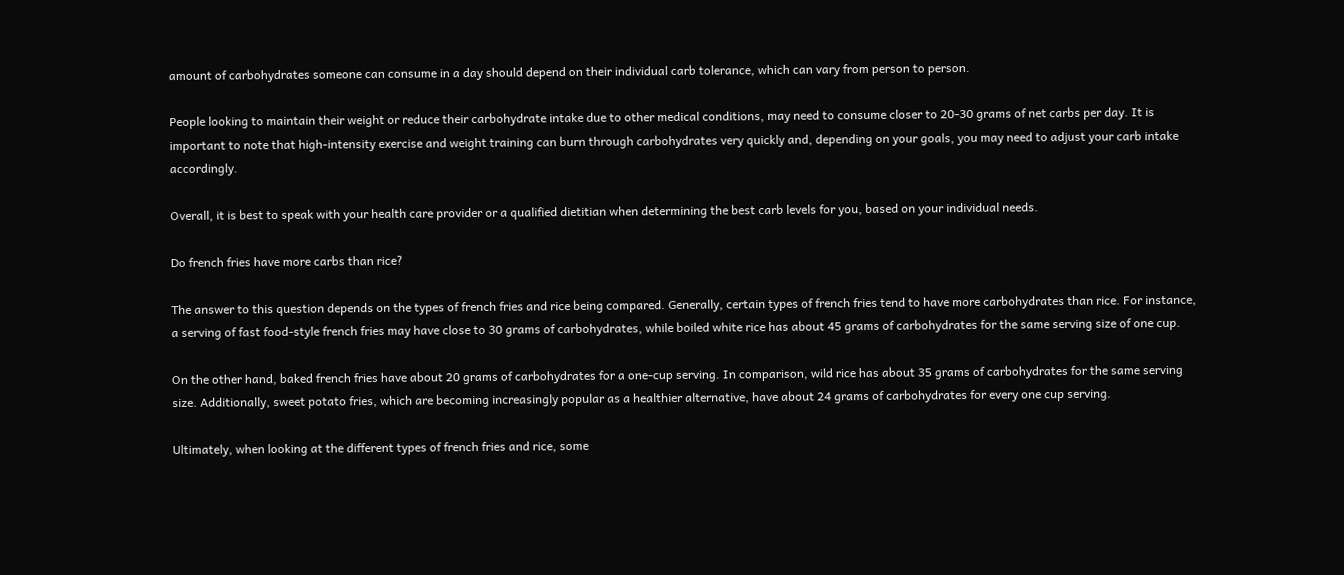amount of carbohydrates someone can consume in a day should depend on their individual carb tolerance, which can vary from person to person.

People looking to maintain their weight or reduce their carbohydrate intake due to other medical conditions, may need to consume closer to 20-30 grams of net carbs per day. It is important to note that high-intensity exercise and weight training can burn through carbohydrates very quickly and, depending on your goals, you may need to adjust your carb intake accordingly.

Overall, it is best to speak with your health care provider or a qualified dietitian when determining the best carb levels for you, based on your individual needs.

Do french fries have more carbs than rice?

The answer to this question depends on the types of french fries and rice being compared. Generally, certain types of french fries tend to have more carbohydrates than rice. For instance, a serving of fast food-style french fries may have close to 30 grams of carbohydrates, while boiled white rice has about 45 grams of carbohydrates for the same serving size of one cup.

On the other hand, baked french fries have about 20 grams of carbohydrates for a one-cup serving. In comparison, wild rice has about 35 grams of carbohydrates for the same serving size. Additionally, sweet potato fries, which are becoming increasingly popular as a healthier alternative, have about 24 grams of carbohydrates for every one cup serving.

Ultimately, when looking at the different types of french fries and rice, some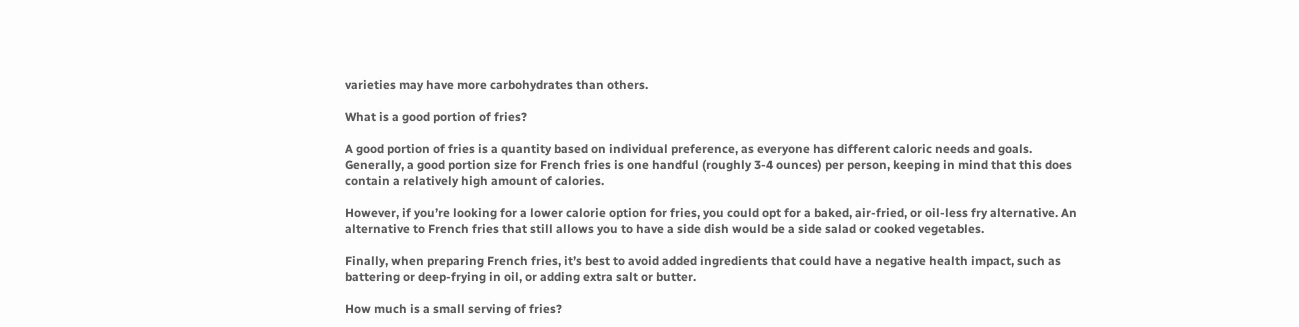varieties may have more carbohydrates than others.

What is a good portion of fries?

A good portion of fries is a quantity based on individual preference, as everyone has different caloric needs and goals. Generally, a good portion size for French fries is one handful (roughly 3-4 ounces) per person, keeping in mind that this does contain a relatively high amount of calories.

However, if you’re looking for a lower calorie option for fries, you could opt for a baked, air-fried, or oil-less fry alternative. An alternative to French fries that still allows you to have a side dish would be a side salad or cooked vegetables.

Finally, when preparing French fries, it’s best to avoid added ingredients that could have a negative health impact, such as battering or deep-frying in oil, or adding extra salt or butter.

How much is a small serving of fries?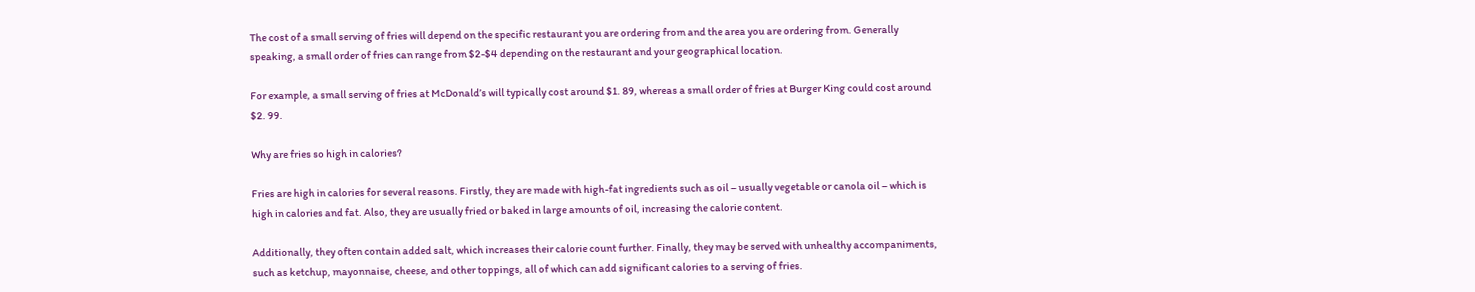The cost of a small serving of fries will depend on the specific restaurant you are ordering from and the area you are ordering from. Generally speaking, a small order of fries can range from $2-$4 depending on the restaurant and your geographical location.

For example, a small serving of fries at McDonald’s will typically cost around $1. 89, whereas a small order of fries at Burger King could cost around $2. 99.

Why are fries so high in calories?

Fries are high in calories for several reasons. Firstly, they are made with high-fat ingredients such as oil – usually vegetable or canola oil – which is high in calories and fat. Also, they are usually fried or baked in large amounts of oil, increasing the calorie content.

Additionally, they often contain added salt, which increases their calorie count further. Finally, they may be served with unhealthy accompaniments, such as ketchup, mayonnaise, cheese, and other toppings, all of which can add significant calories to a serving of fries.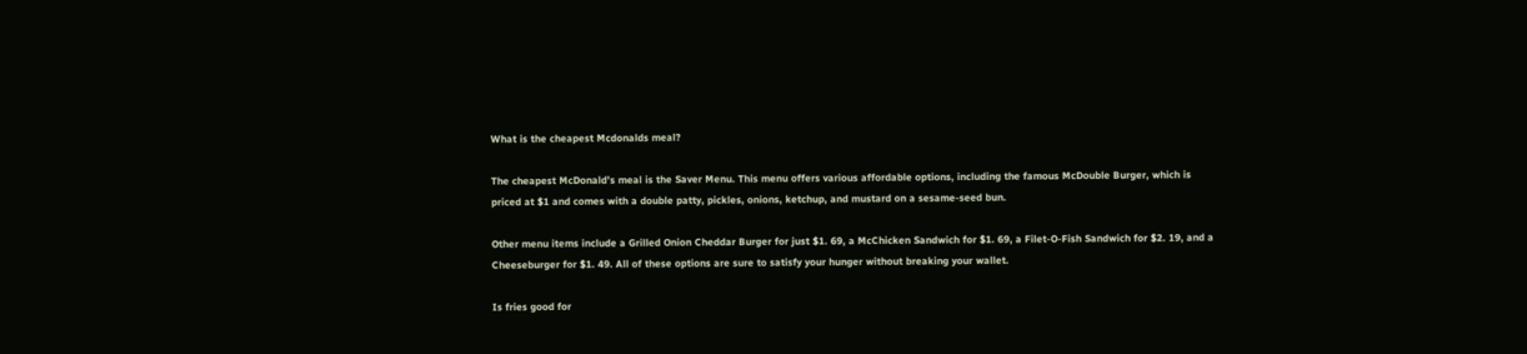What is the cheapest Mcdonalds meal?

The cheapest McDonald’s meal is the Saver Menu. This menu offers various affordable options, including the famous McDouble Burger, which is priced at $1 and comes with a double patty, pickles, onions, ketchup, and mustard on a sesame-seed bun.

Other menu items include a Grilled Onion Cheddar Burger for just $1. 69, a McChicken Sandwich for $1. 69, a Filet-O-Fish Sandwich for $2. 19, and a Cheeseburger for $1. 49. All of these options are sure to satisfy your hunger without breaking your wallet.

Is fries good for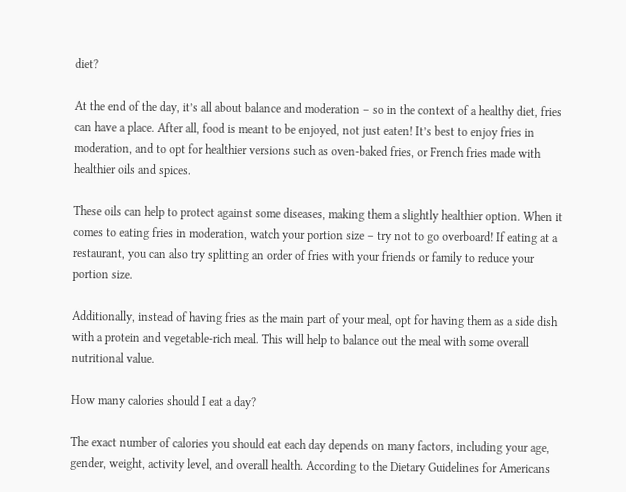diet?

At the end of the day, it’s all about balance and moderation – so in the context of a healthy diet, fries can have a place. After all, food is meant to be enjoyed, not just eaten! It’s best to enjoy fries in moderation, and to opt for healthier versions such as oven-baked fries, or French fries made with healthier oils and spices.

These oils can help to protect against some diseases, making them a slightly healthier option. When it comes to eating fries in moderation, watch your portion size – try not to go overboard! If eating at a restaurant, you can also try splitting an order of fries with your friends or family to reduce your portion size.

Additionally, instead of having fries as the main part of your meal, opt for having them as a side dish with a protein and vegetable-rich meal. This will help to balance out the meal with some overall nutritional value.

How many calories should I eat a day?

The exact number of calories you should eat each day depends on many factors, including your age, gender, weight, activity level, and overall health. According to the Dietary Guidelines for Americans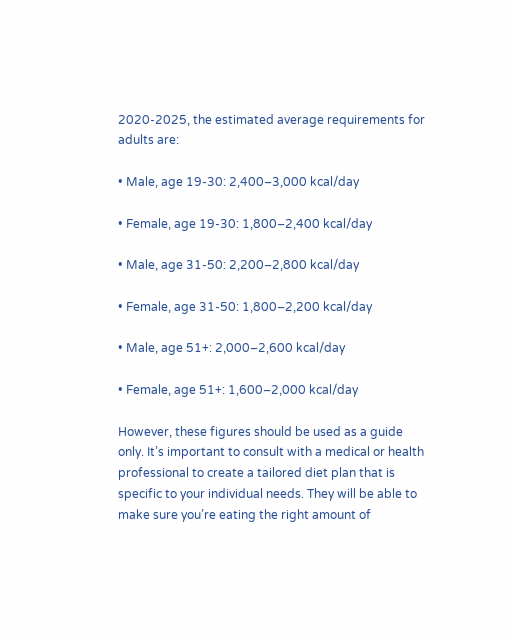2020-2025, the estimated average requirements for adults are:

• Male, age 19-30: 2,400–3,000 kcal/day

• Female, age 19-30: 1,800–2,400 kcal/day

• Male, age 31-50: 2,200–2,800 kcal/day

• Female, age 31-50: 1,800–2,200 kcal/day

• Male, age 51+: 2,000–2,600 kcal/day

• Female, age 51+: 1,600–2,000 kcal/day

However, these figures should be used as a guide only. It’s important to consult with a medical or health professional to create a tailored diet plan that is specific to your individual needs. They will be able to make sure you’re eating the right amount of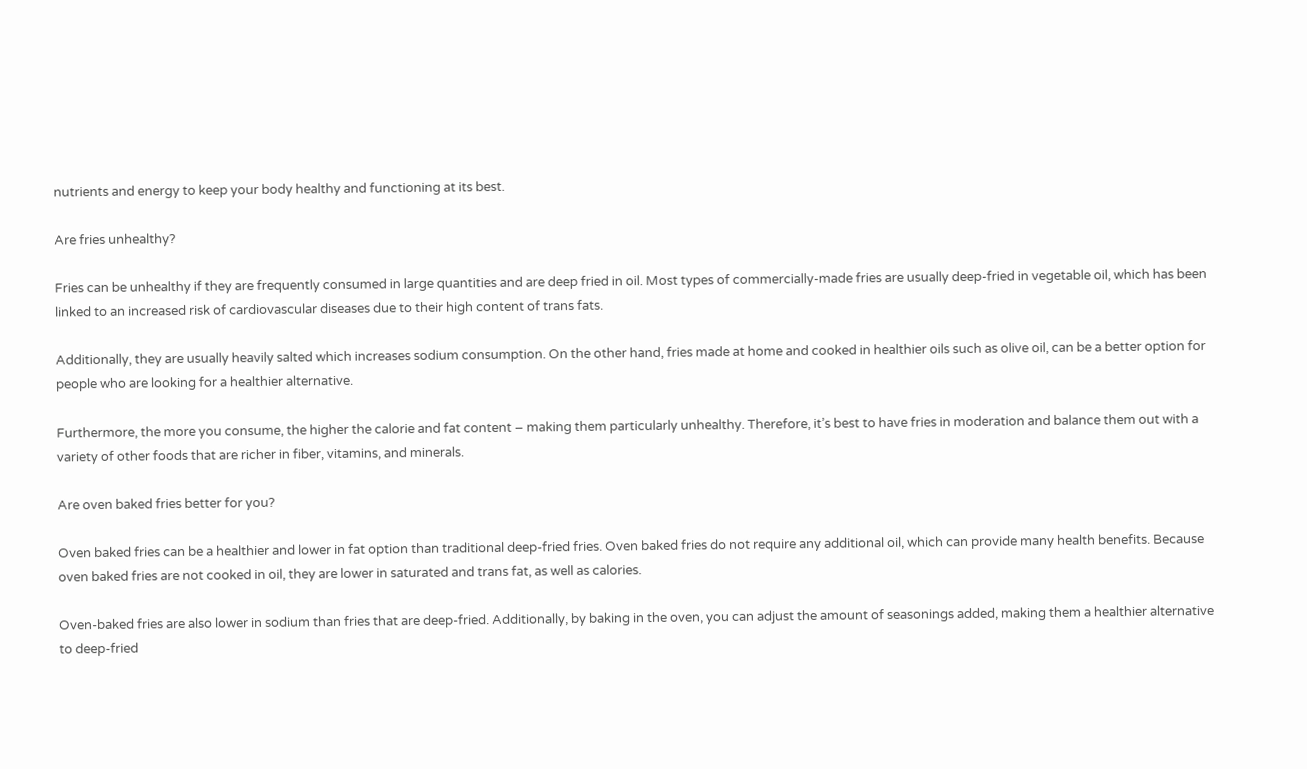nutrients and energy to keep your body healthy and functioning at its best.

Are fries unhealthy?

Fries can be unhealthy if they are frequently consumed in large quantities and are deep fried in oil. Most types of commercially-made fries are usually deep-fried in vegetable oil, which has been linked to an increased risk of cardiovascular diseases due to their high content of trans fats.

Additionally, they are usually heavily salted which increases sodium consumption. On the other hand, fries made at home and cooked in healthier oils such as olive oil, can be a better option for people who are looking for a healthier alternative.

Furthermore, the more you consume, the higher the calorie and fat content – making them particularly unhealthy. Therefore, it’s best to have fries in moderation and balance them out with a variety of other foods that are richer in fiber, vitamins, and minerals.

Are oven baked fries better for you?

Oven baked fries can be a healthier and lower in fat option than traditional deep-fried fries. Oven baked fries do not require any additional oil, which can provide many health benefits. Because oven baked fries are not cooked in oil, they are lower in saturated and trans fat, as well as calories.

Oven-baked fries are also lower in sodium than fries that are deep-fried. Additionally, by baking in the oven, you can adjust the amount of seasonings added, making them a healthier alternative to deep-fried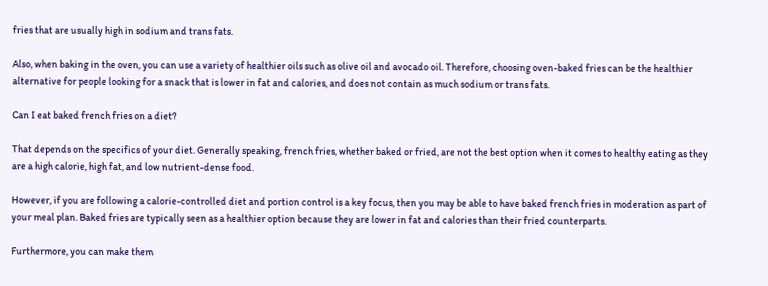fries that are usually high in sodium and trans fats.

Also, when baking in the oven, you can use a variety of healthier oils such as olive oil and avocado oil. Therefore, choosing oven-baked fries can be the healthier alternative for people looking for a snack that is lower in fat and calories, and does not contain as much sodium or trans fats.

Can I eat baked french fries on a diet?

That depends on the specifics of your diet. Generally speaking, french fries, whether baked or fried, are not the best option when it comes to healthy eating as they are a high calorie, high fat, and low nutrient-dense food.

However, if you are following a calorie-controlled diet and portion control is a key focus, then you may be able to have baked french fries in moderation as part of your meal plan. Baked fries are typically seen as a healthier option because they are lower in fat and calories than their fried counterparts.

Furthermore, you can make them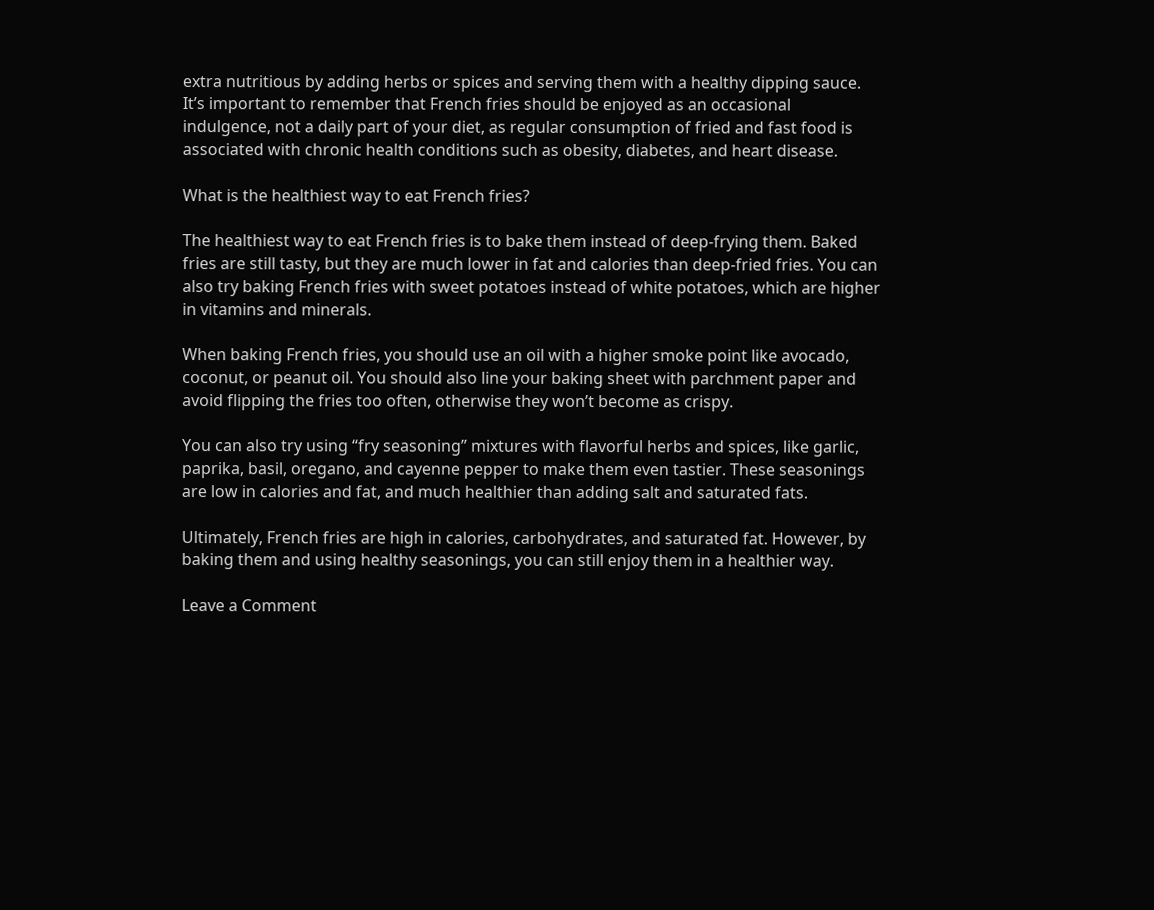extra nutritious by adding herbs or spices and serving them with a healthy dipping sauce. It’s important to remember that French fries should be enjoyed as an occasional indulgence, not a daily part of your diet, as regular consumption of fried and fast food is associated with chronic health conditions such as obesity, diabetes, and heart disease.

What is the healthiest way to eat French fries?

The healthiest way to eat French fries is to bake them instead of deep-frying them. Baked fries are still tasty, but they are much lower in fat and calories than deep-fried fries. You can also try baking French fries with sweet potatoes instead of white potatoes, which are higher in vitamins and minerals.

When baking French fries, you should use an oil with a higher smoke point like avocado, coconut, or peanut oil. You should also line your baking sheet with parchment paper and avoid flipping the fries too often, otherwise they won’t become as crispy.

You can also try using “fry seasoning” mixtures with flavorful herbs and spices, like garlic, paprika, basil, oregano, and cayenne pepper to make them even tastier. These seasonings are low in calories and fat, and much healthier than adding salt and saturated fats.

Ultimately, French fries are high in calories, carbohydrates, and saturated fat. However, by baking them and using healthy seasonings, you can still enjoy them in a healthier way.

Leave a Comment